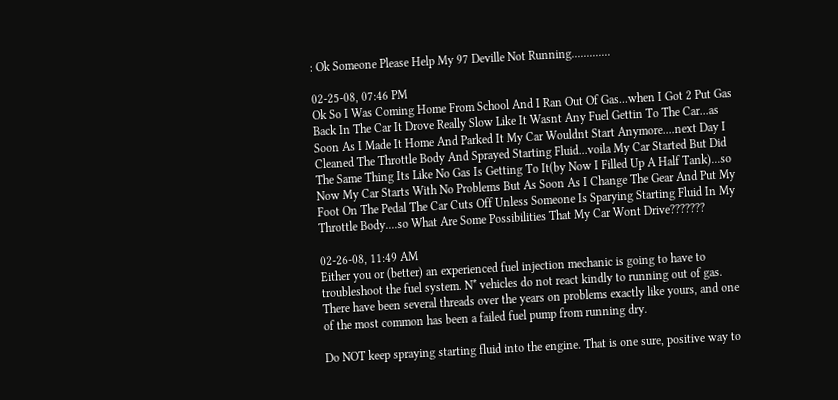: Ok Someone Please Help My 97 Deville Not Running.............

02-25-08, 07:46 PM
Ok So I Was Coming Home From School And I Ran Out Of Gas...when I Got 2 Put Gas Back In The Car It Drove Really Slow Like It Wasnt Any Fuel Gettin To The Car...as Soon As I Made It Home And Parked It My Car Wouldnt Start Anymore....next Day I Cleaned The Throttle Body And Sprayed Starting Fluid...voila My Car Started But Did The Same Thing Its Like No Gas Is Getting To It(by Now I Filled Up A Half Tank)...so Now My Car Starts With No Problems But As Soon As I Change The Gear And Put My Foot On The Pedal The Car Cuts Off Unless Someone Is Sparying Starting Fluid In My Throttle Body....so What Are Some Possibilities That My Car Wont Drive???????

02-26-08, 11:49 AM
Either you or (better) an experienced fuel injection mechanic is going to have to troubleshoot the fuel system. N* vehicles do not react kindly to running out of gas. There have been several threads over the years on problems exactly like yours, and one of the most common has been a failed fuel pump from running dry.

Do NOT keep spraying starting fluid into the engine. That is one sure, positive way to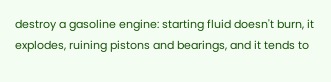destroy a gasoline engine: starting fluid doesn't burn, it explodes, ruining pistons and bearings, and it tends to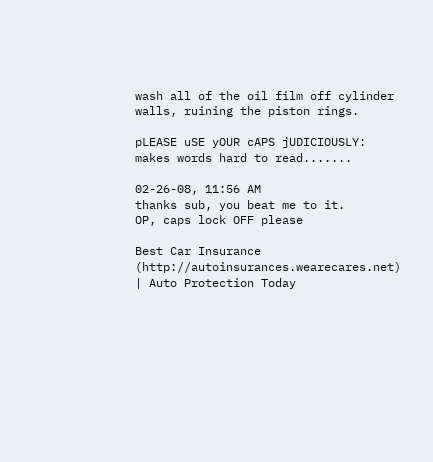wash all of the oil film off cylinder walls, ruining the piston rings.

pLEASE uSE yOUR cAPS jUDICIOUSLY: makes words hard to read.......

02-26-08, 11:56 AM
thanks sub, you beat me to it.
OP, caps lock OFF please

Best Car Insurance (http://autoinsurances.wearecares.net) | Auto Protection Today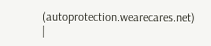(autoprotection.wearecares.net) |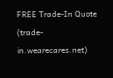FREE Trade-In Quote (trade-in.wearecares.net)